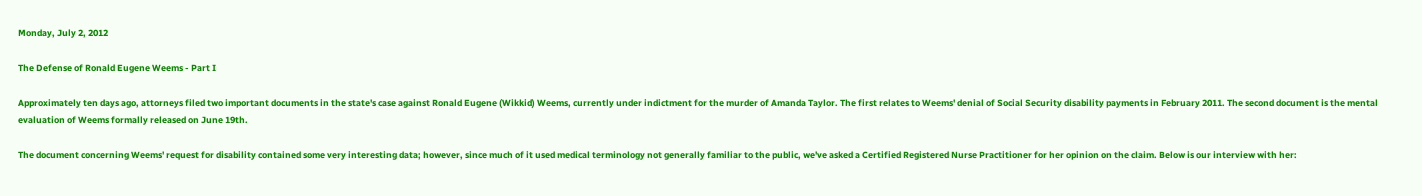Monday, July 2, 2012

The Defense of Ronald Eugene Weems - Part I

Approximately ten days ago, attorneys filed two important documents in the state's case against Ronald Eugene (Wikkid) Weems, currently under indictment for the murder of Amanda Taylor. The first relates to Weems' denial of Social Security disability payments in February 2011. The second document is the mental evaluation of Weems formally released on June 19th.

The document concerning Weems' request for disability contained some very interesting data; however, since much of it used medical terminology not generally familiar to the public, we've asked a Certified Registered Nurse Practitioner for her opinion on the claim. Below is our interview with her: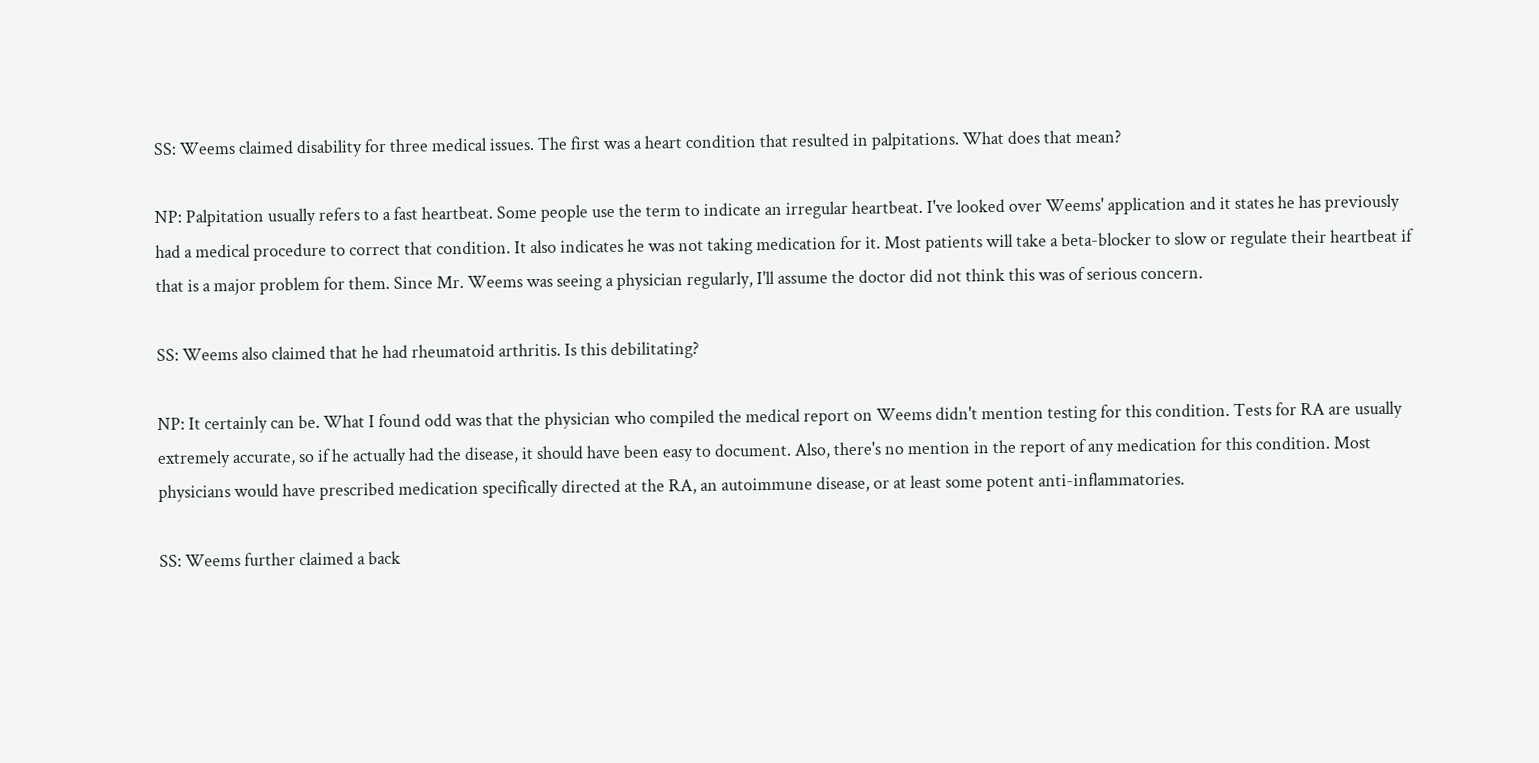SS: Weems claimed disability for three medical issues. The first was a heart condition that resulted in palpitations. What does that mean?

NP: Palpitation usually refers to a fast heartbeat. Some people use the term to indicate an irregular heartbeat. I've looked over Weems' application and it states he has previously had a medical procedure to correct that condition. It also indicates he was not taking medication for it. Most patients will take a beta-blocker to slow or regulate their heartbeat if that is a major problem for them. Since Mr. Weems was seeing a physician regularly, I'll assume the doctor did not think this was of serious concern.

SS: Weems also claimed that he had rheumatoid arthritis. Is this debilitating?

NP: It certainly can be. What I found odd was that the physician who compiled the medical report on Weems didn't mention testing for this condition. Tests for RA are usually extremely accurate, so if he actually had the disease, it should have been easy to document. Also, there's no mention in the report of any medication for this condition. Most physicians would have prescribed medication specifically directed at the RA, an autoimmune disease, or at least some potent anti-inflammatories.

SS: Weems further claimed a back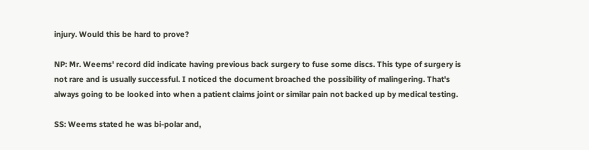injury. Would this be hard to prove?

NP: Mr. Weems' record did indicate having previous back surgery to fuse some discs. This type of surgery is not rare and is usually successful. I noticed the document broached the possibility of malingering. That's always going to be looked into when a patient claims joint or similar pain not backed up by medical testing.

SS: Weems stated he was bi-polar and,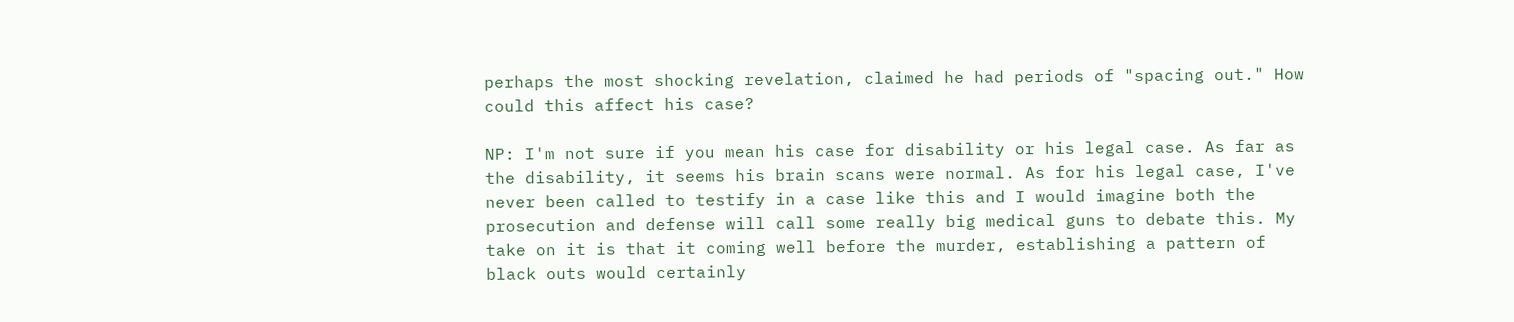perhaps the most shocking revelation, claimed he had periods of "spacing out." How could this affect his case?

NP: I'm not sure if you mean his case for disability or his legal case. As far as the disability, it seems his brain scans were normal. As for his legal case, I've never been called to testify in a case like this and I would imagine both the prosecution and defense will call some really big medical guns to debate this. My take on it is that it coming well before the murder, establishing a pattern of black outs would certainly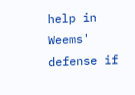help in Weems' defense if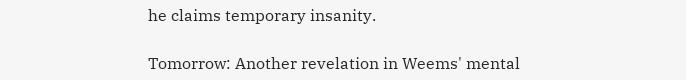he claims temporary insanity.

Tomorrow: Another revelation in Weems' mental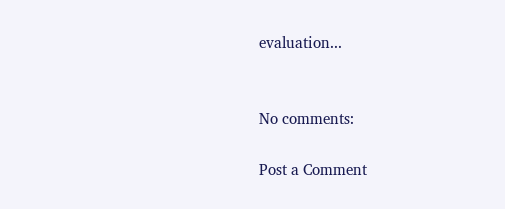evaluation...


No comments:

Post a Comment